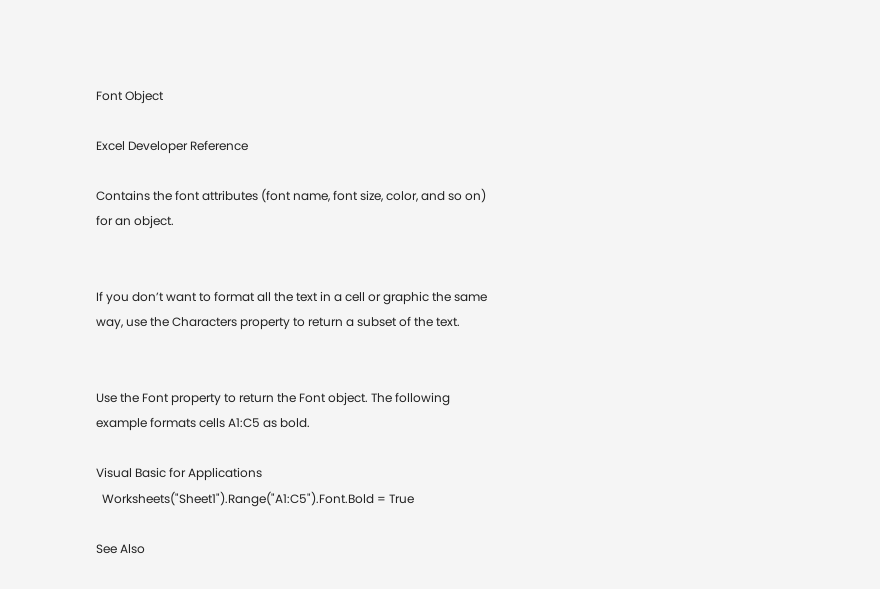Font Object

Excel Developer Reference

Contains the font attributes (font name, font size, color, and so on) for an object.


If you don’t want to format all the text in a cell or graphic the same way, use the Characters property to return a subset of the text.


Use the Font property to return the Font object. The following example formats cells A1:C5 as bold.

Visual Basic for Applications
  Worksheets("Sheet1").Range("A1:C5").Font.Bold = True

See Also